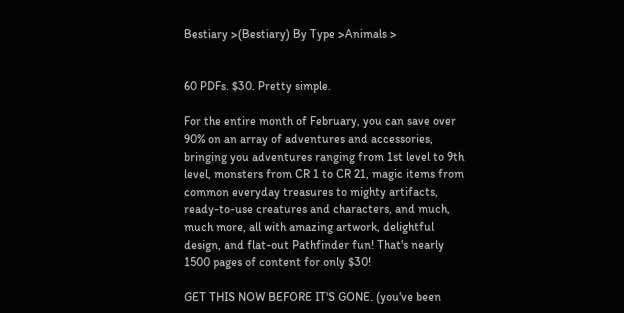Bestiary >(Bestiary) By Type >Animals >


60 PDFs. $30. Pretty simple.

For the entire month of February, you can save over 90% on an array of adventures and accessories, bringing you adventures ranging from 1st level to 9th level, monsters from CR 1 to CR 21, magic items from common everyday treasures to mighty artifacts, ready-to-use creatures and characters, and much, much more, all with amazing artwork, delightful design, and flat-out Pathfinder fun! That's nearly 1500 pages of content for only $30!

GET THIS NOW BEFORE IT'S GONE. (you've been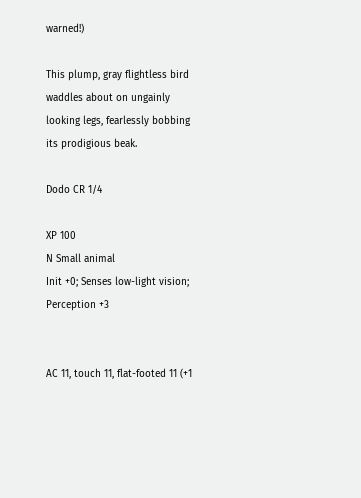warned!)

This plump, gray flightless bird waddles about on ungainly looking legs, fearlessly bobbing its prodigious beak.

Dodo CR 1/4

XP 100
N Small animal
Init +0; Senses low-light vision; Perception +3


AC 11, touch 11, flat-footed 11 (+1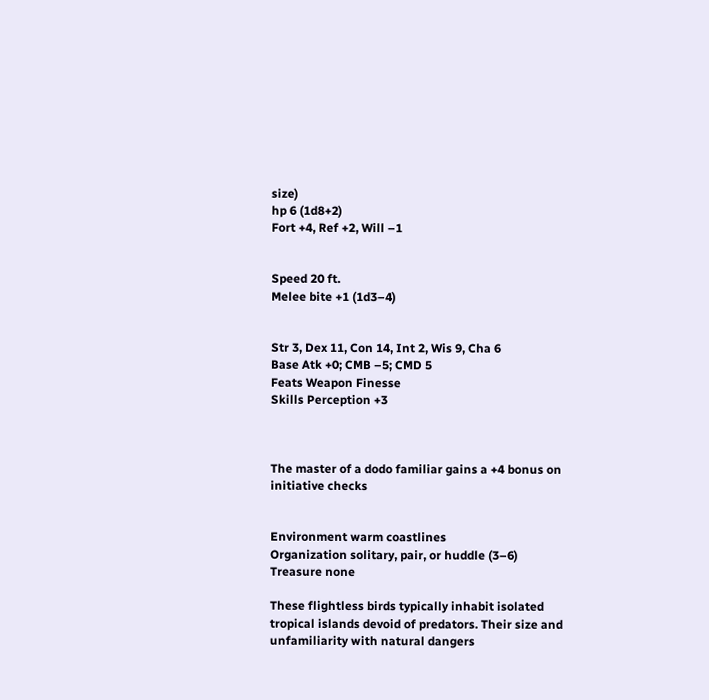size)
hp 6 (1d8+2)
Fort +4, Ref +2, Will –1


Speed 20 ft.
Melee bite +1 (1d3–4)


Str 3, Dex 11, Con 14, Int 2, Wis 9, Cha 6
Base Atk +0; CMB –5; CMD 5
Feats Weapon Finesse
Skills Perception +3



The master of a dodo familiar gains a +4 bonus on initiative checks


Environment warm coastlines
Organization solitary, pair, or huddle (3–6)
Treasure none

These flightless birds typically inhabit isolated tropical islands devoid of predators. Their size and unfamiliarity with natural dangers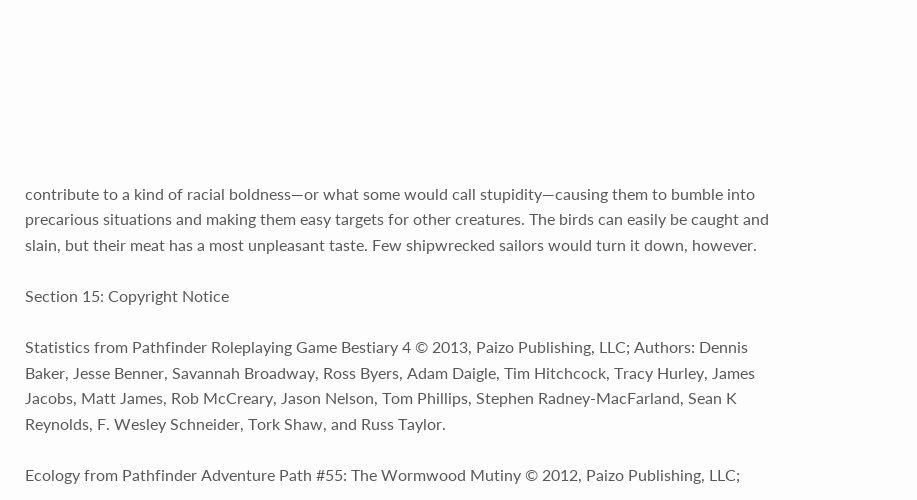contribute to a kind of racial boldness—or what some would call stupidity—causing them to bumble into precarious situations and making them easy targets for other creatures. The birds can easily be caught and slain, but their meat has a most unpleasant taste. Few shipwrecked sailors would turn it down, however.

Section 15: Copyright Notice

Statistics from Pathfinder Roleplaying Game Bestiary 4 © 2013, Paizo Publishing, LLC; Authors: Dennis Baker, Jesse Benner, Savannah Broadway, Ross Byers, Adam Daigle, Tim Hitchcock, Tracy Hurley, James Jacobs, Matt James, Rob McCreary, Jason Nelson, Tom Phillips, Stephen Radney-MacFarland, Sean K Reynolds, F. Wesley Schneider, Tork Shaw, and Russ Taylor.

Ecology from Pathfinder Adventure Path #55: The Wormwood Mutiny © 2012, Paizo Publishing, LLC;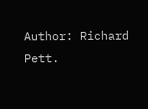Author: Richard Pett.